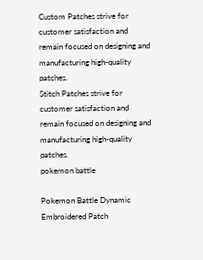Custom Patches strive for customer satisfaction and remain focused on designing and manufacturing high-quality patches.
Stitch Patches strive for customer satisfaction and remain focused on designing and manufacturing high-quality patches.
pokemon battle

Pokemon Battle Dynamic Embroidered Patch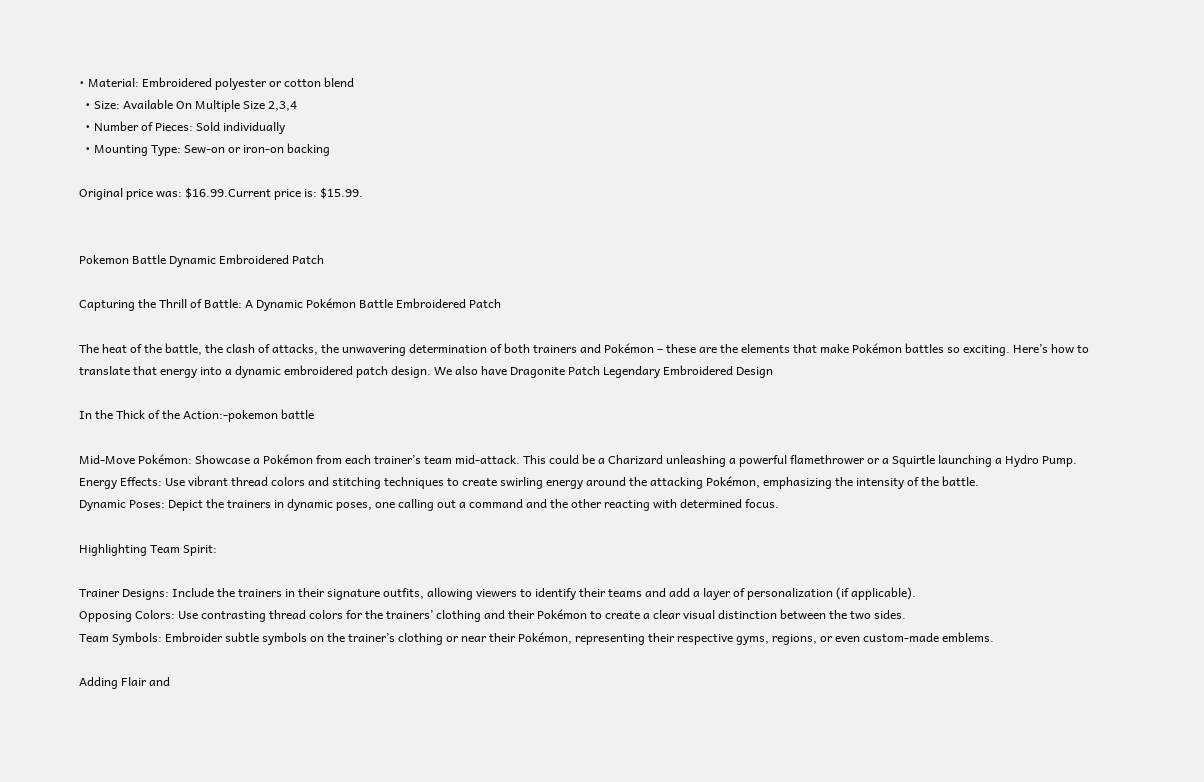• Material: Embroidered polyester or cotton blend
  • Size: Available On Multiple Size 2,3,4
  • Number of Pieces: Sold individually
  • Mounting Type: Sew-on or iron-on backing

Original price was: $16.99.Current price is: $15.99.


Pokemon Battle Dynamic Embroidered Patch

Capturing the Thrill of Battle: A Dynamic Pokémon Battle Embroidered Patch

The heat of the battle, the clash of attacks, the unwavering determination of both trainers and Pokémon – these are the elements that make Pokémon battles so exciting. Here’s how to translate that energy into a dynamic embroidered patch design. We also have Dragonite Patch Legendary Embroidered Design

In the Thick of the Action:-pokemon battle

Mid-Move Pokémon: Showcase a Pokémon from each trainer’s team mid-attack. This could be a Charizard unleashing a powerful flamethrower or a Squirtle launching a Hydro Pump.
Energy Effects: Use vibrant thread colors and stitching techniques to create swirling energy around the attacking Pokémon, emphasizing the intensity of the battle.
Dynamic Poses: Depict the trainers in dynamic poses, one calling out a command and the other reacting with determined focus.

Highlighting Team Spirit:

Trainer Designs: Include the trainers in their signature outfits, allowing viewers to identify their teams and add a layer of personalization (if applicable).
Opposing Colors: Use contrasting thread colors for the trainers’ clothing and their Pokémon to create a clear visual distinction between the two sides.
Team Symbols: Embroider subtle symbols on the trainer’s clothing or near their Pokémon, representing their respective gyms, regions, or even custom-made emblems.

Adding Flair and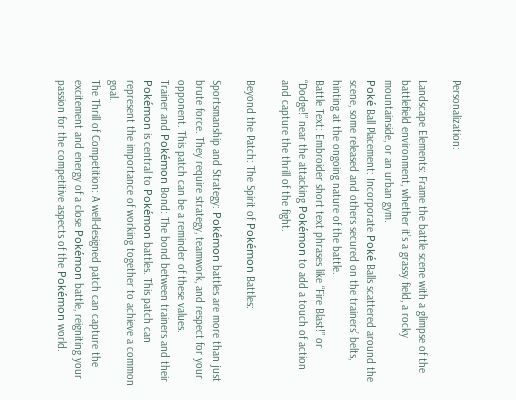Personalization:

Landscape Elements: Frame the battle scene with a glimpse of the battlefield environment, whether it’s a grassy field, a rocky mountainside, or an urban gym.
Poké Ball Placement: Incorporate Poké Balls scattered around the scene, some released and others secured on the trainers’ belts, hinting at the ongoing nature of the battle.
Battle Text: Embroider short text phrases like “Fire Blast!” or “Dodge!” near the attacking Pokémon to add a touch of action and capture the thrill of the fight.

Beyond the Patch: The Spirit of Pokémon Battles:

Sportsmanship and Strategy: Pokémon battles are more than just brute force. They require strategy, teamwork, and respect for your opponent. This patch can be a reminder of these values.
Trainer and Pokémon Bond: The bond between trainers and their Pokémon is central to Pokémon battles. This patch can represent the importance of working together to achieve a common goal.
The Thrill of Competition: A well-designed patch can capture the excitement and energy of a close Pokémon battle, reigniting your passion for the competitive aspects of the Pokémon world.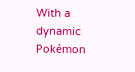With a dynamic Pokémon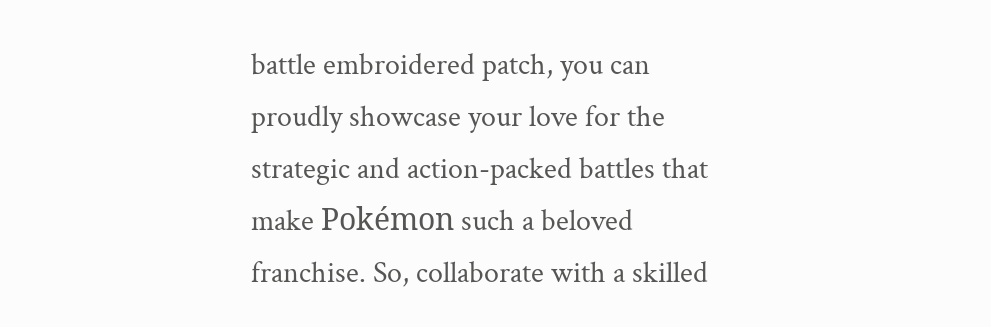battle embroidered patch, you can proudly showcase your love for the strategic and action-packed battles that make Pokémon such a beloved franchise. So, collaborate with a skilled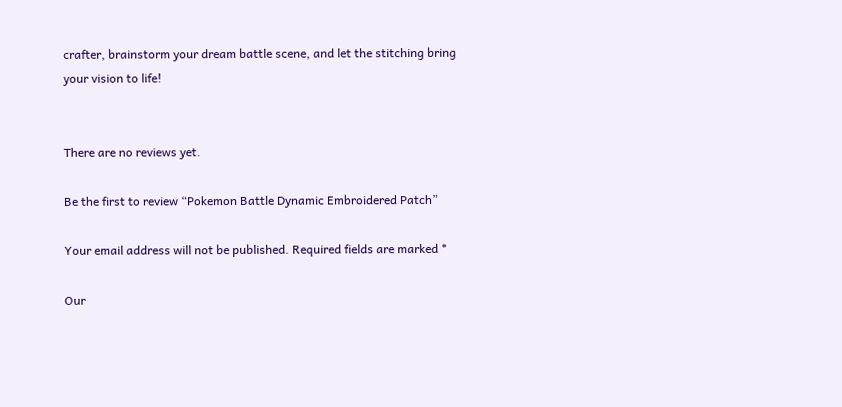crafter, brainstorm your dream battle scene, and let the stitching bring your vision to life!


There are no reviews yet.

Be the first to review “Pokemon Battle Dynamic Embroidered Patch”

Your email address will not be published. Required fields are marked *

Our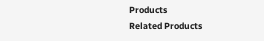Products
Related Products